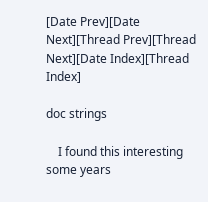[Date Prev][Date Next][Thread Prev][Thread Next][Date Index][Thread Index]

doc strings

    I found this interesting some years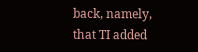back, namely, that TI added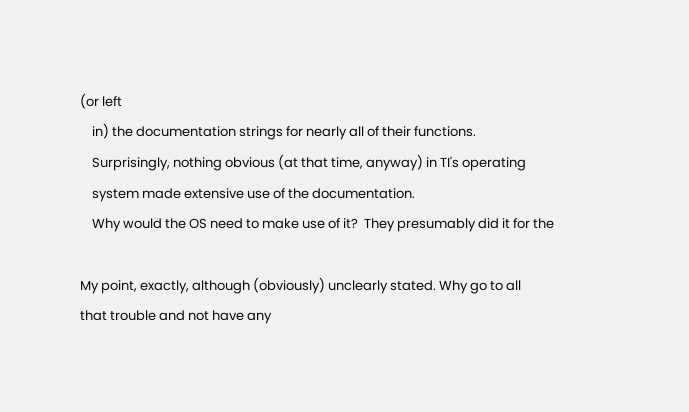(or left
    in) the documentation strings for nearly all of their functions.
    Surprisingly, nothing obvious (at that time, anyway) in TI's operating
    system made extensive use of the documentation.
    Why would the OS need to make use of it?  They presumably did it for the

My point, exactly, although (obviously) unclearly stated. Why go to all
that trouble and not have any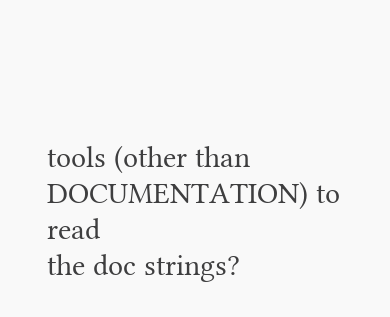tools (other than DOCUMENTATION) to read
the doc strings?